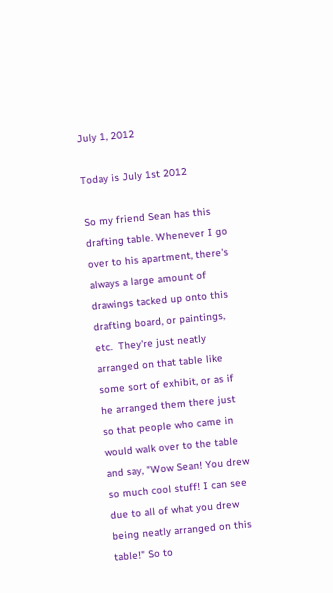July 1, 2012

Today is July 1st 2012

So my friend Sean has this drafting table. Whenever I go over to his apartment, there's always a large amount of drawings tacked up onto this drafting board, or paintings, etc.  They're just neatly arranged on that table like some sort of exhibit, or as if he arranged them there just so that people who came in would walk over to the table and say, "Wow Sean! You drew so much cool stuff! I can see due to all of what you drew being neatly arranged on this table!" So to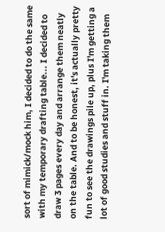sort of mimick/mock him, I decided to do the same with my temporary drafting table... I decided to draw 3 pages every day and arrange them neatly on the table. And to be honest, it's actually pretty fun to see the drawings pile up, plus I'm getting a lot of good studies and stuff in. I'm taking them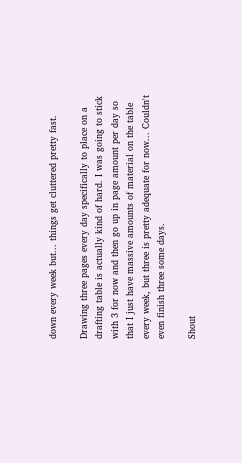down every week but... things get cluttered pretty fast.

Drawing three pages every day specifically to place on a drafting table is actually kind of hard. I was going to stick with 3 for now and then go up in page amount per day so that I just have massive amounts of material on the table every week, but three is pretty adequate for now... Couldn't even finish three some days.

Shout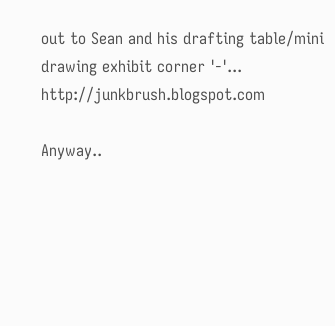out to Sean and his drafting table/mini drawing exhibit corner '-'... http://junkbrush.blogspot.com

Anyway..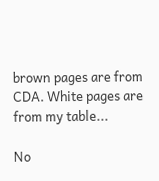brown pages are from CDA. White pages are from my table...

No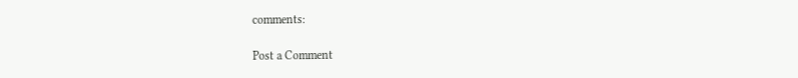comments:

Post a Comment